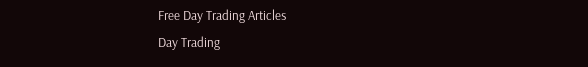Free Day Trading Articles
Day Trading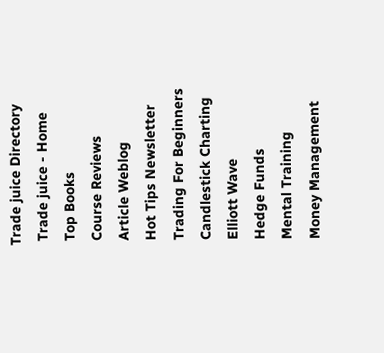Trade juice Directory
 Trade juice - Home
 Top Books
 Course Reviews
 Article Weblog
 Hot Tips Newsletter
 Trading For Beginners
 Candlestick Charting
 Elliott Wave
 Hedge Funds
 Mental Training
 Money Management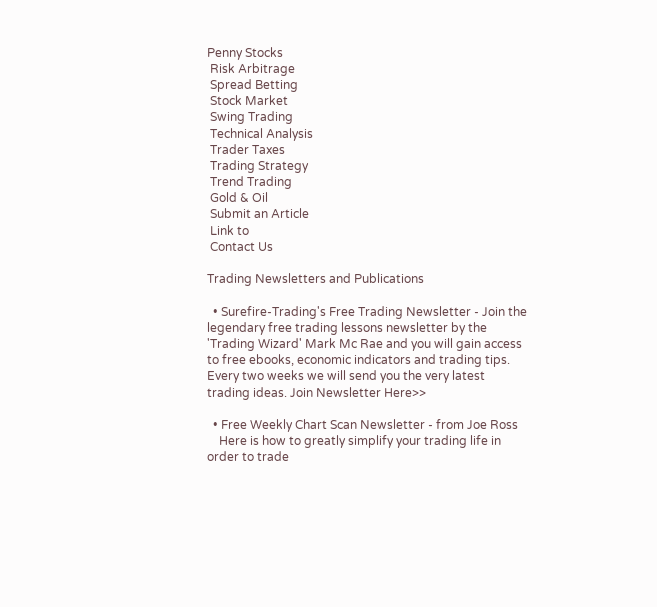Penny Stocks
 Risk Arbitrage
 Spread Betting
 Stock Market
 Swing Trading
 Technical Analysis
 Trader Taxes
 Trading Strategy
 Trend Trading
 Gold & Oil
 Submit an Article
 Link to
 Contact Us

Trading Newsletters and Publications

  • Surefire-Trading's Free Trading Newsletter - Join the legendary free trading lessons newsletter by the 'Trading Wizard' Mark Mc Rae and you will gain access to free ebooks, economic indicators and trading tips. Every two weeks we will send you the very latest trading ideas. Join Newsletter Here>>

  • Free Weekly Chart Scan Newsletter - from Joe Ross
    Here is how to greatly simplify your trading life in order to trade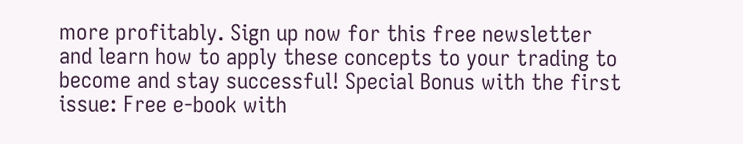more profitably. Sign up now for this free newsletter and learn how to apply these concepts to your trading to become and stay successful! Special Bonus with the first issue: Free e-book with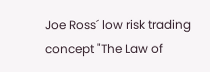Joe Ross´ low risk trading concept "The Law of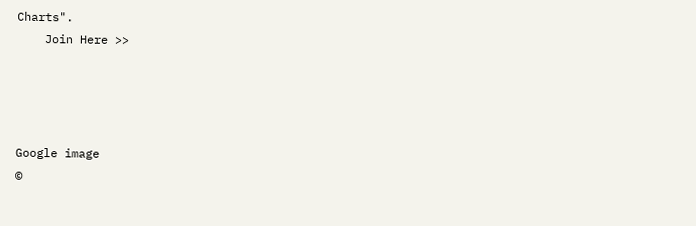Charts".
    Join Here >>




Google image
©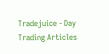Tradejuice - Day Trading Articles